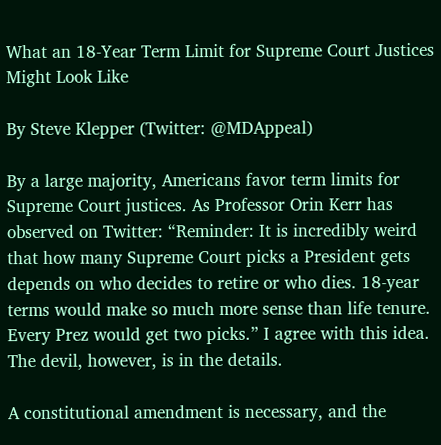What an 18-Year Term Limit for Supreme Court Justices Might Look Like

By Steve Klepper (Twitter: @MDAppeal)

By a large majority, Americans favor term limits for Supreme Court justices. As Professor Orin Kerr has observed on Twitter: “Reminder: It is incredibly weird that how many Supreme Court picks a President gets depends on who decides to retire or who dies. 18-year terms would make so much more sense than life tenure. Every Prez would get two picks.” I agree with this idea. The devil, however, is in the details.

A constitutional amendment is necessary, and the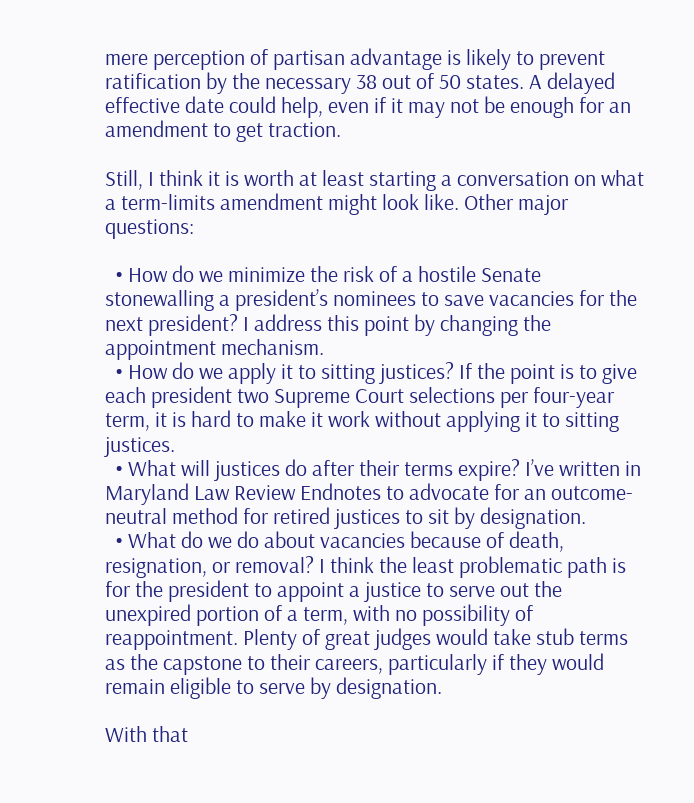mere perception of partisan advantage is likely to prevent ratification by the necessary 38 out of 50 states. A delayed effective date could help, even if it may not be enough for an amendment to get traction.

Still, I think it is worth at least starting a conversation on what a term-limits amendment might look like. Other major questions:

  • How do we minimize the risk of a hostile Senate stonewalling a president’s nominees to save vacancies for the next president? I address this point by changing the appointment mechanism.
  • How do we apply it to sitting justices? If the point is to give each president two Supreme Court selections per four-year term, it is hard to make it work without applying it to sitting justices.
  • What will justices do after their terms expire? I’ve written in Maryland Law Review Endnotes to advocate for an outcome-neutral method for retired justices to sit by designation.
  • What do we do about vacancies because of death, resignation, or removal? I think the least problematic path is for the president to appoint a justice to serve out the unexpired portion of a term, with no possibility of reappointment. Plenty of great judges would take stub terms as the capstone to their careers, particularly if they would remain eligible to serve by designation.

With that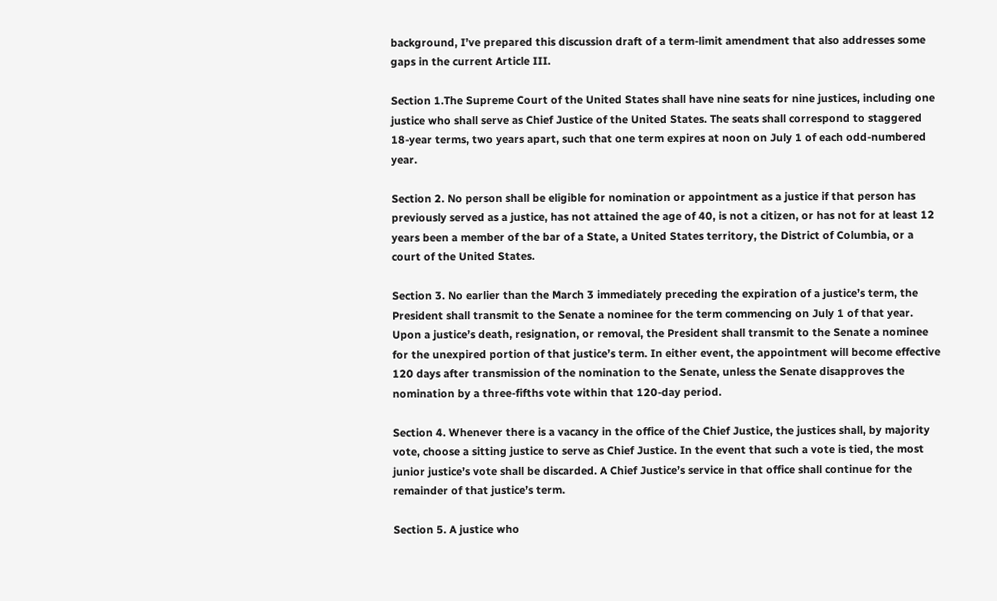background, I’ve prepared this discussion draft of a term-limit amendment that also addresses some gaps in the current Article III.

Section 1.The Supreme Court of the United States shall have nine seats for nine justices, including one justice who shall serve as Chief Justice of the United States. The seats shall correspond to staggered 18-year terms, two years apart, such that one term expires at noon on July 1 of each odd-numbered year.

Section 2. No person shall be eligible for nomination or appointment as a justice if that person has previously served as a justice, has not attained the age of 40, is not a citizen, or has not for at least 12 years been a member of the bar of a State, a United States territory, the District of Columbia, or a court of the United States.

Section 3. No earlier than the March 3 immediately preceding the expiration of a justice’s term, the President shall transmit to the Senate a nominee for the term commencing on July 1 of that year. Upon a justice’s death, resignation, or removal, the President shall transmit to the Senate a nominee for the unexpired portion of that justice’s term. In either event, the appointment will become effective 120 days after transmission of the nomination to the Senate, unless the Senate disapproves the nomination by a three-fifths vote within that 120-day period.

Section 4. Whenever there is a vacancy in the office of the Chief Justice, the justices shall, by majority vote, choose a sitting justice to serve as Chief Justice. In the event that such a vote is tied, the most junior justice’s vote shall be discarded. A Chief Justice’s service in that office shall continue for the remainder of that justice’s term.

Section 5. A justice who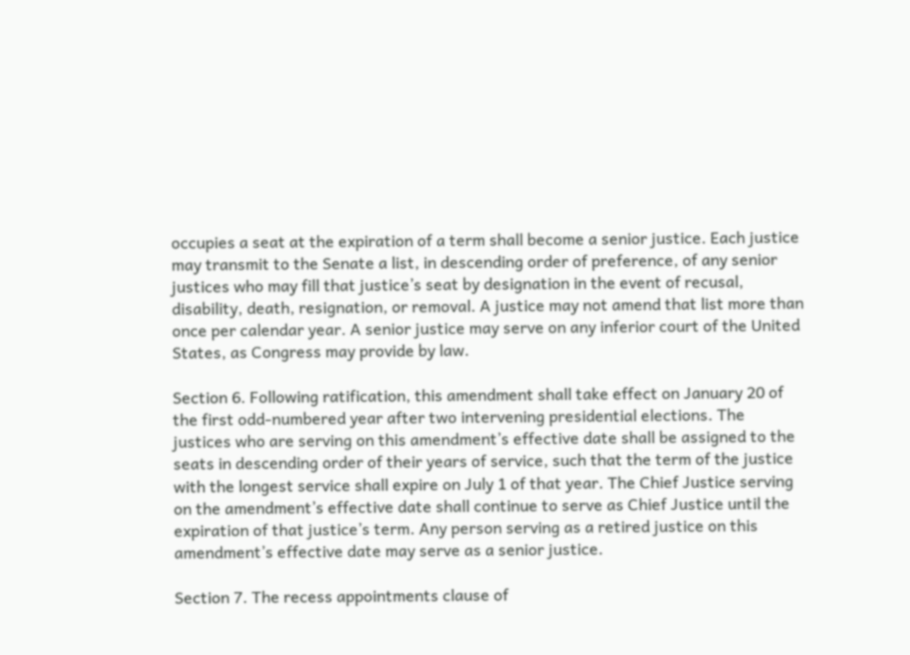occupies a seat at the expiration of a term shall become a senior justice. Each justice may transmit to the Senate a list, in descending order of preference, of any senior justices who may fill that justice’s seat by designation in the event of recusal, disability, death, resignation, or removal. A justice may not amend that list more than once per calendar year. A senior justice may serve on any inferior court of the United States, as Congress may provide by law.

Section 6. Following ratification, this amendment shall take effect on January 20 of the first odd-numbered year after two intervening presidential elections. The justices who are serving on this amendment’s effective date shall be assigned to the seats in descending order of their years of service, such that the term of the justice with the longest service shall expire on July 1 of that year. The Chief Justice serving on the amendment’s effective date shall continue to serve as Chief Justice until the expiration of that justice’s term. Any person serving as a retired justice on this amendment’s effective date may serve as a senior justice.

Section 7. The recess appointments clause of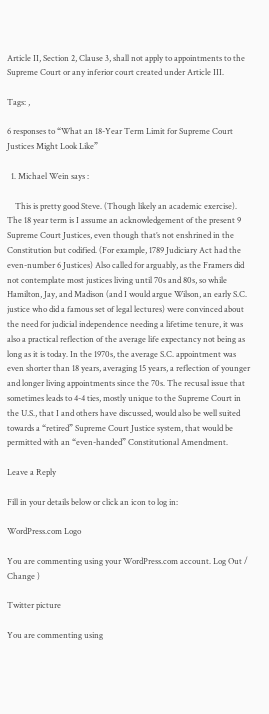Article II, Section 2, Clause 3, shall not apply to appointments to the Supreme Court or any inferior court created under Article III.

Tags: ,

6 responses to “What an 18-Year Term Limit for Supreme Court Justices Might Look Like”

  1. Michael Wein says :

    This is pretty good Steve. (Though likely an academic exercise). The 18 year term is I assume an acknowledgement of the present 9 Supreme Court Justices, even though that’s not enshrined in the Constitution but codified. (For example, 1789 Judiciary Act had the even-number 6 Justices) Also called for arguably, as the Framers did not contemplate most justices living until 70s and 80s, so while Hamilton, Jay, and Madison (and I would argue Wilson, an early S.C. justice who did a famous set of legal lectures) were convinced about the need for judicial independence needing a lifetime tenure, it was also a practical reflection of the average life expectancy not being as long as it is today. In the 1970s, the average S.C. appointment was even shorter than 18 years, averaging 15 years, a reflection of younger and longer living appointments since the 70s. The recusal issue that sometimes leads to 4-4 ties, mostly unique to the Supreme Court in the U.S., that I and others have discussed, would also be well suited towards a “retired” Supreme Court Justice system, that would be permitted with an “even-handed” Constitutional Amendment.

Leave a Reply

Fill in your details below or click an icon to log in:

WordPress.com Logo

You are commenting using your WordPress.com account. Log Out /  Change )

Twitter picture

You are commenting using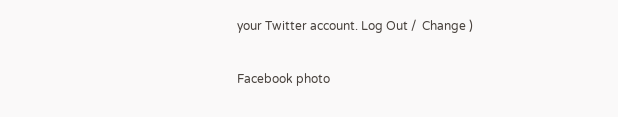your Twitter account. Log Out /  Change )

Facebook photo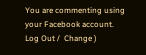You are commenting using your Facebook account. Log Out /  Change )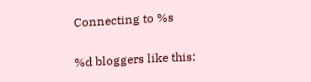Connecting to %s

%d bloggers like this: